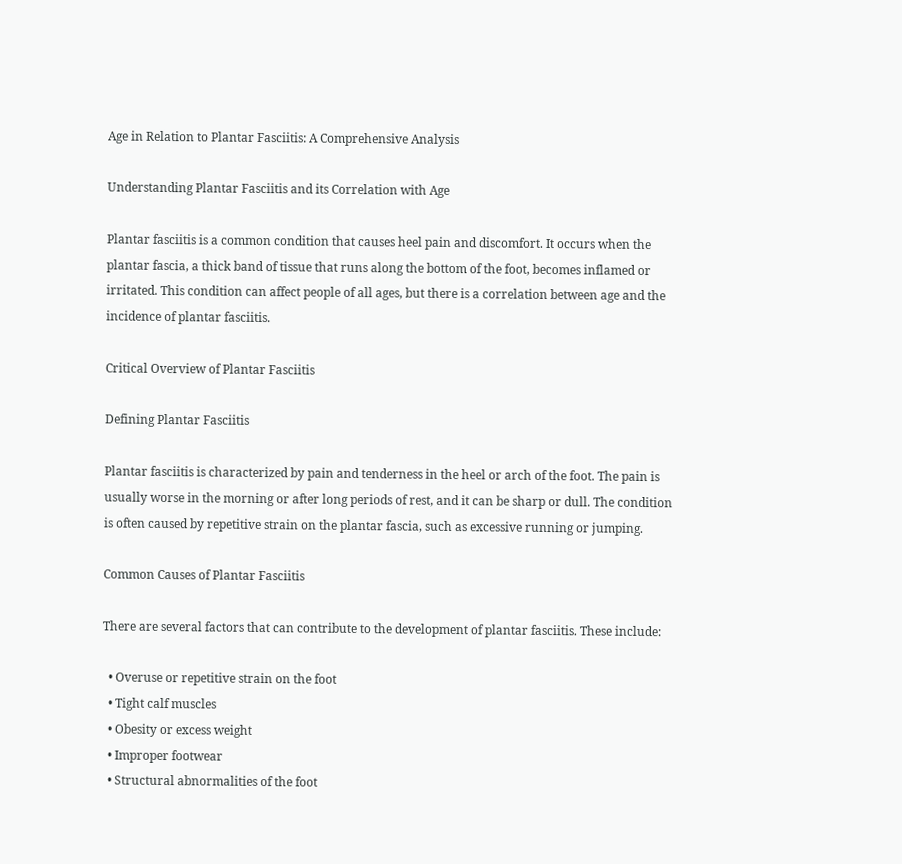Age in Relation to Plantar Fasciitis: A Comprehensive Analysis

Understanding Plantar Fasciitis and its Correlation with Age

Plantar fasciitis is a common condition that causes heel pain and discomfort. It occurs when the plantar fascia, a thick band of tissue that runs along the bottom of the foot, becomes inflamed or irritated. This condition can affect people of all ages, but there is a correlation between age and the incidence of plantar fasciitis.

Critical Overview of Plantar Fasciitis

Defining Plantar Fasciitis

Plantar fasciitis is characterized by pain and tenderness in the heel or arch of the foot. The pain is usually worse in the morning or after long periods of rest, and it can be sharp or dull. The condition is often caused by repetitive strain on the plantar fascia, such as excessive running or jumping.

Common Causes of Plantar Fasciitis

There are several factors that can contribute to the development of plantar fasciitis. These include:

  • Overuse or repetitive strain on the foot
  • Tight calf muscles
  • Obesity or excess weight
  • Improper footwear
  • Structural abnormalities of the foot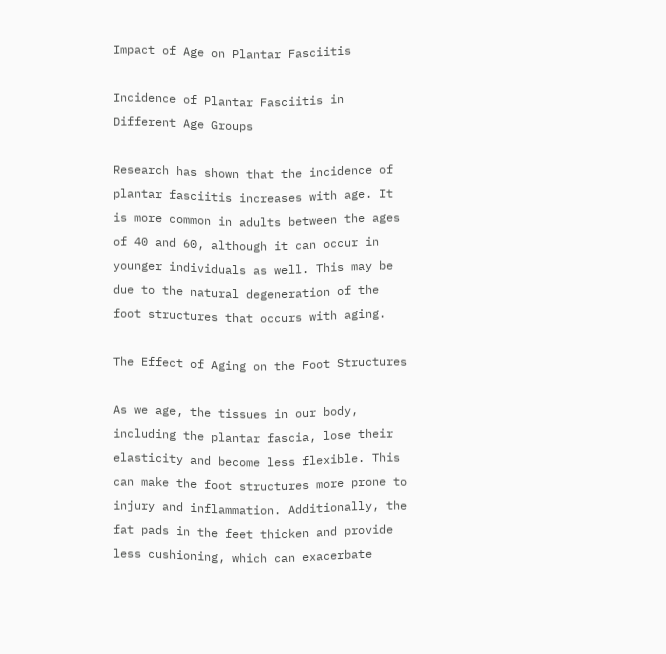Impact of Age on Plantar Fasciitis

Incidence of Plantar Fasciitis in Different Age Groups

Research has shown that the incidence of plantar fasciitis increases with age. It is more common in adults between the ages of 40 and 60, although it can occur in younger individuals as well. This may be due to the natural degeneration of the foot structures that occurs with aging.

The Effect of Aging on the Foot Structures

As we age, the tissues in our body, including the plantar fascia, lose their elasticity and become less flexible. This can make the foot structures more prone to injury and inflammation. Additionally, the fat pads in the feet thicken and provide less cushioning, which can exacerbate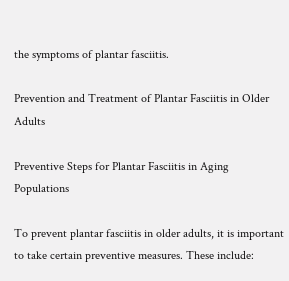the symptoms of plantar fasciitis.

Prevention and Treatment of Plantar Fasciitis in Older Adults

Preventive Steps for Plantar Fasciitis in Aging Populations

To prevent plantar fasciitis in older adults, it is important to take certain preventive measures. These include: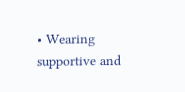• Wearing supportive and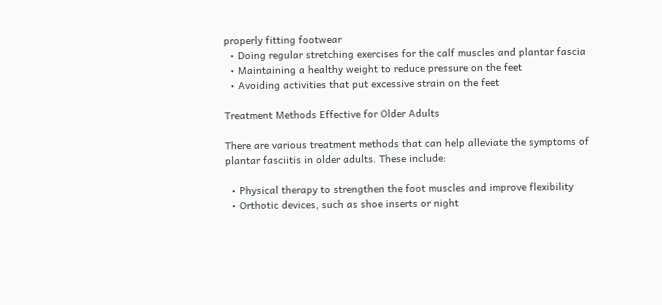properly fitting footwear
  • Doing regular stretching exercises for the calf muscles and plantar fascia
  • Maintaining a healthy weight to reduce pressure on the feet
  • Avoiding activities that put excessive strain on the feet

Treatment Methods Effective for Older Adults

There are various treatment methods that can help alleviate the symptoms of plantar fasciitis in older adults. These include:

  • Physical therapy to strengthen the foot muscles and improve flexibility
  • Orthotic devices, such as shoe inserts or night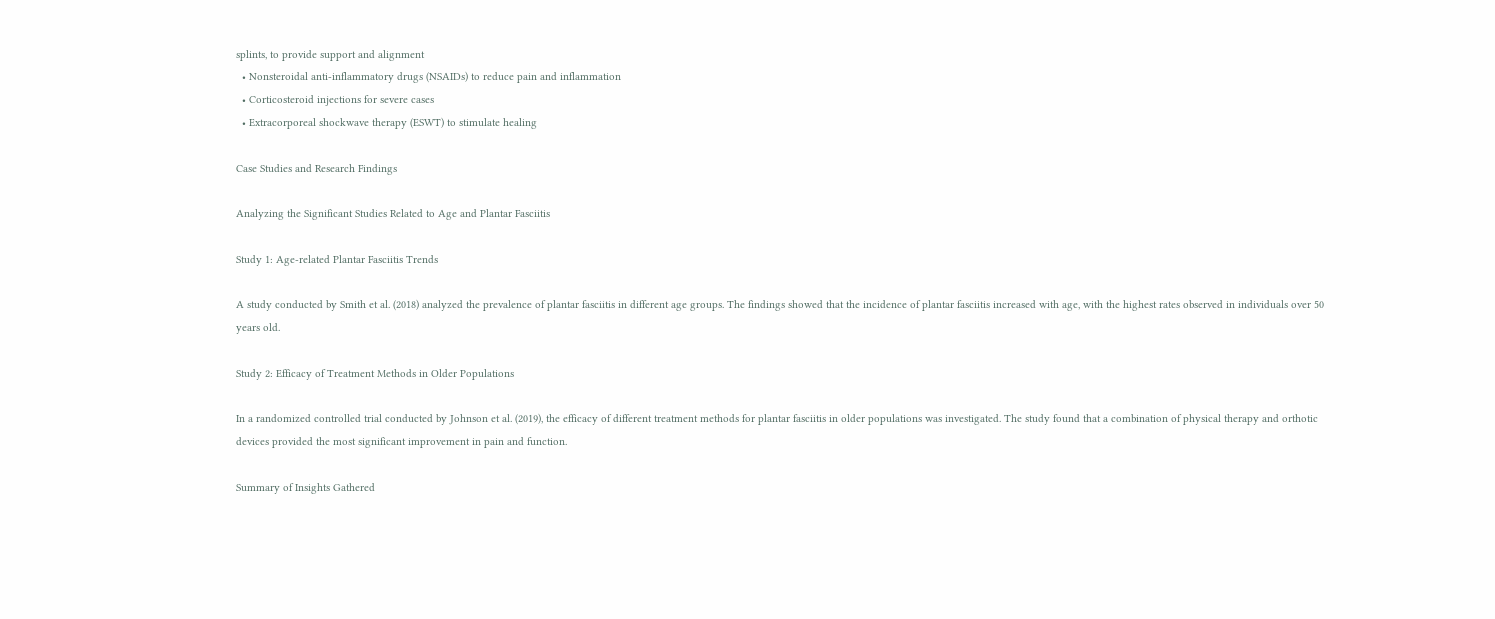splints, to provide support and alignment
  • Nonsteroidal anti-inflammatory drugs (NSAIDs) to reduce pain and inflammation
  • Corticosteroid injections for severe cases
  • Extracorporeal shockwave therapy (ESWT) to stimulate healing

Case Studies and Research Findings

Analyzing the Significant Studies Related to Age and Plantar Fasciitis

Study 1: Age-related Plantar Fasciitis Trends

A study conducted by Smith et al. (2018) analyzed the prevalence of plantar fasciitis in different age groups. The findings showed that the incidence of plantar fasciitis increased with age, with the highest rates observed in individuals over 50 years old.

Study 2: Efficacy of Treatment Methods in Older Populations

In a randomized controlled trial conducted by Johnson et al. (2019), the efficacy of different treatment methods for plantar fasciitis in older populations was investigated. The study found that a combination of physical therapy and orthotic devices provided the most significant improvement in pain and function.

Summary of Insights Gathered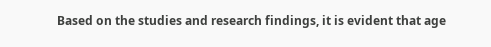Based on the studies and research findings, it is evident that age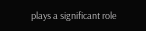plays a significant role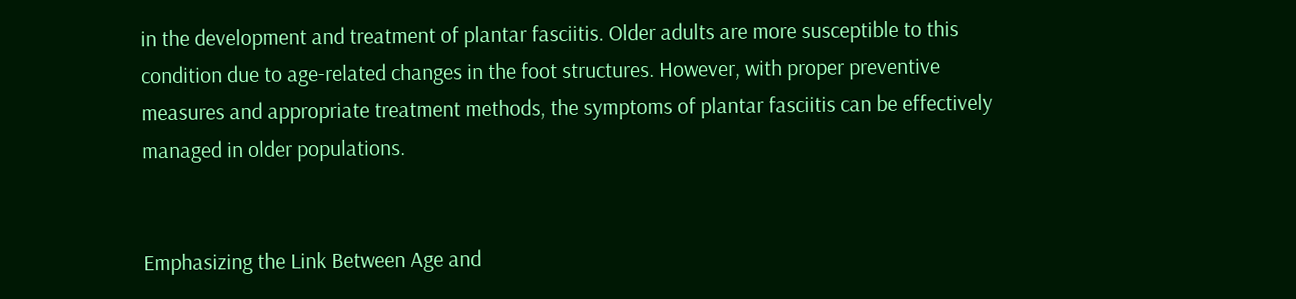in the development and treatment of plantar fasciitis. Older adults are more susceptible to this condition due to age-related changes in the foot structures. However, with proper preventive measures and appropriate treatment methods, the symptoms of plantar fasciitis can be effectively managed in older populations.


Emphasizing the Link Between Age and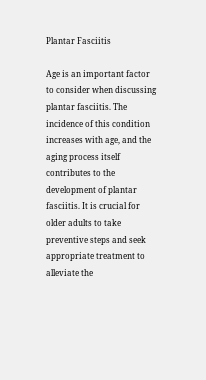Plantar Fasciitis

Age is an important factor to consider when discussing plantar fasciitis. The incidence of this condition increases with age, and the aging process itself contributes to the development of plantar fasciitis. It is crucial for older adults to take preventive steps and seek appropriate treatment to alleviate the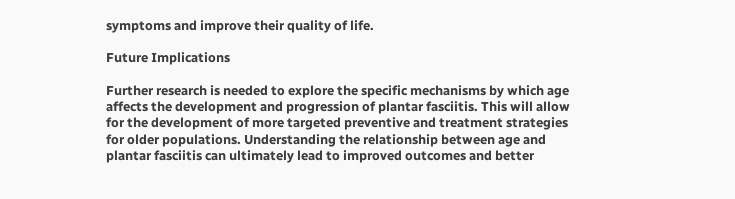symptoms and improve their quality of life.

Future Implications

Further research is needed to explore the specific mechanisms by which age affects the development and progression of plantar fasciitis. This will allow for the development of more targeted preventive and treatment strategies for older populations. Understanding the relationship between age and plantar fasciitis can ultimately lead to improved outcomes and better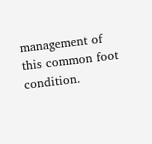management of this common foot condition.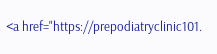<a href="https://prepodiatryclinic101.